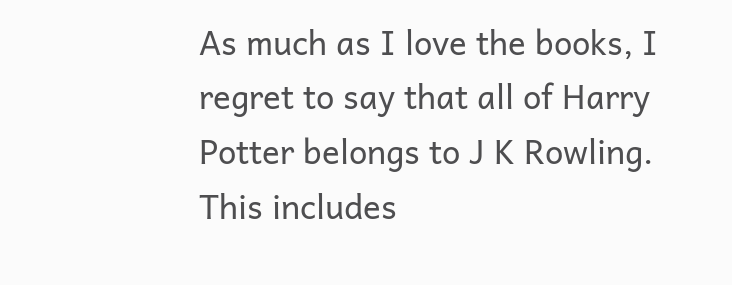As much as I love the books, I regret to say that all of Harry Potter belongs to J K Rowling. This includes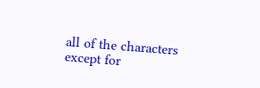all of the characters except for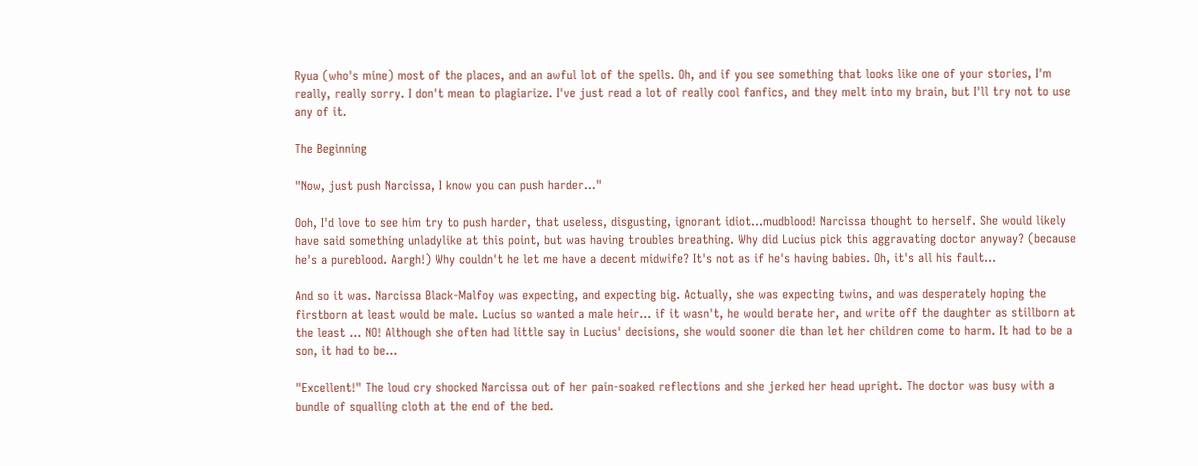Ryua (who's mine) most of the places, and an awful lot of the spells. Oh, and if you see something that looks like one of your stories, I'm really, really sorry. I don't mean to plagiarize. I've just read a lot of really cool fanfics, and they melt into my brain, but I'll try not to use any of it.

The Beginning

"Now, just push Narcissa, I know you can push harder..."

Ooh, I'd love to see him try to push harder, that useless, disgusting, ignorant idiot...mudblood! Narcissa thought to herself. She would likely have said something unladylike at this point, but was having troubles breathing. Why did Lucius pick this aggravating doctor anyway? (because he's a pureblood. Aargh!) Why couldn't he let me have a decent midwife? It's not as if he's having babies. Oh, it's all his fault...

And so it was. Narcissa Black-Malfoy was expecting, and expecting big. Actually, she was expecting twins, and was desperately hoping the firstborn at least would be male. Lucius so wanted a male heir... if it wasn't, he would berate her, and write off the daughter as stillborn at the least ... NO! Although she often had little say in Lucius' decisions, she would sooner die than let her children come to harm. It had to be a son, it had to be...

"Excellent!" The loud cry shocked Narcissa out of her pain-soaked reflections and she jerked her head upright. The doctor was busy with a bundle of squalling cloth at the end of the bed.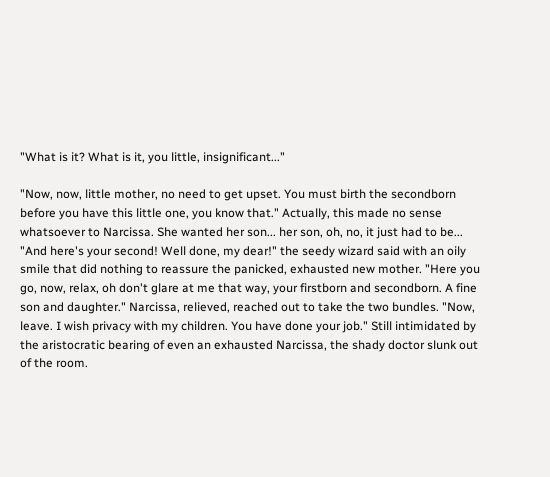"What is it? What is it, you little, insignificant..."

"Now, now, little mother, no need to get upset. You must birth the secondborn before you have this little one, you know that." Actually, this made no sense whatsoever to Narcissa. She wanted her son... her son, oh, no, it just had to be... "And here's your second! Well done, my dear!" the seedy wizard said with an oily smile that did nothing to reassure the panicked, exhausted new mother. "Here you go, now, relax, oh don't glare at me that way, your firstborn and secondborn. A fine son and daughter." Narcissa, relieved, reached out to take the two bundles. "Now, leave. I wish privacy with my children. You have done your job." Still intimidated by the aristocratic bearing of even an exhausted Narcissa, the shady doctor slunk out of the room.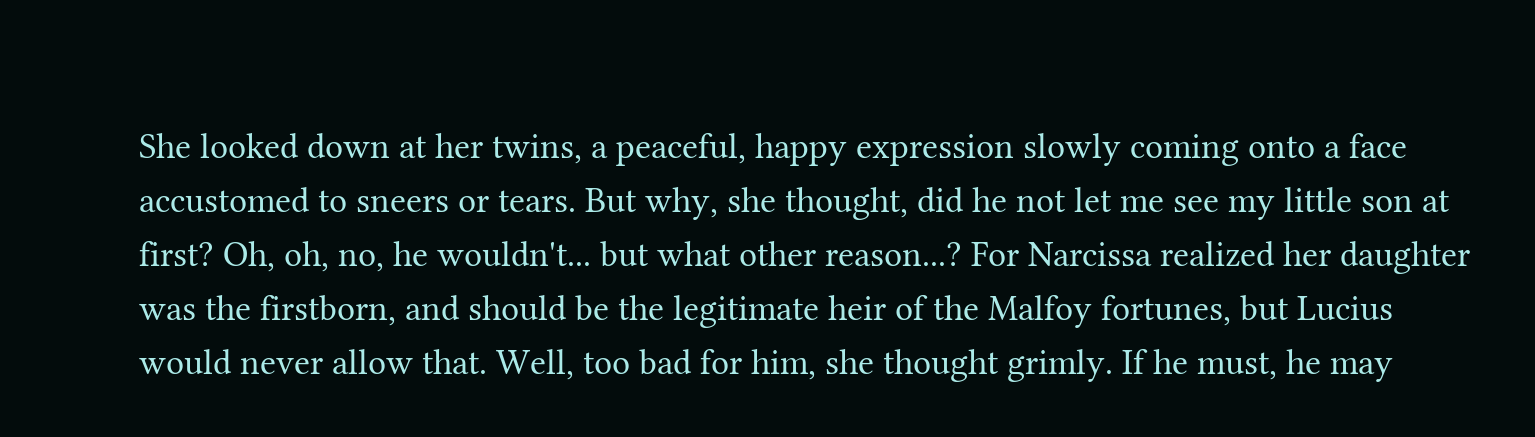She looked down at her twins, a peaceful, happy expression slowly coming onto a face accustomed to sneers or tears. But why, she thought, did he not let me see my little son at first? Oh, oh, no, he wouldn't... but what other reason...? For Narcissa realized her daughter was the firstborn, and should be the legitimate heir of the Malfoy fortunes, but Lucius would never allow that. Well, too bad for him, she thought grimly. If he must, he may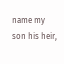name my son his heir,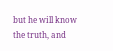but he will know the truth, and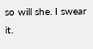so will she. I swear it.